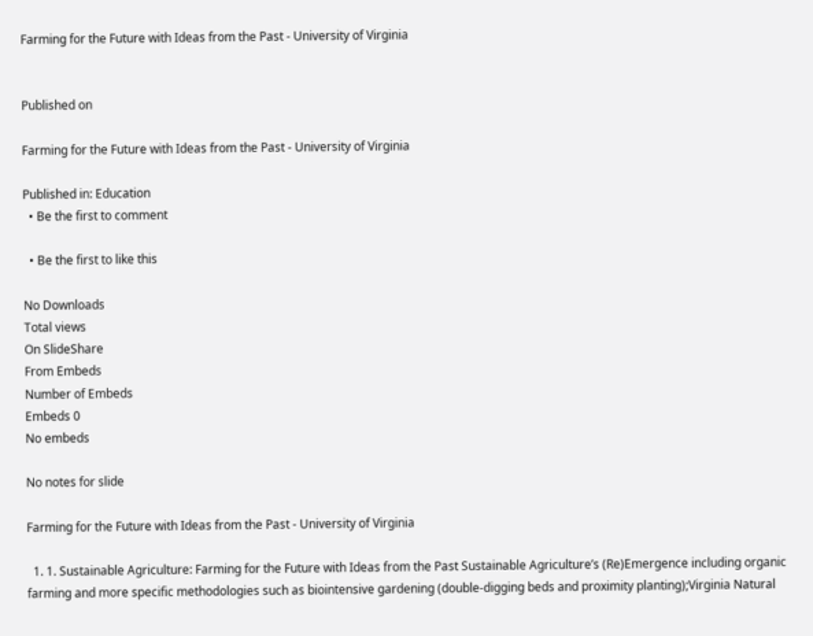Farming for the Future with Ideas from the Past - University of Virginia


Published on

Farming for the Future with Ideas from the Past - University of Virginia

Published in: Education
  • Be the first to comment

  • Be the first to like this

No Downloads
Total views
On SlideShare
From Embeds
Number of Embeds
Embeds 0
No embeds

No notes for slide

Farming for the Future with Ideas from the Past - University of Virginia

  1. 1. Sustainable Agriculture: Farming for the Future with Ideas from the Past Sustainable Agriculture’s (Re)Emergence including organic farming and more specific methodologies such as biointensive gardening (double-digging beds and proximity planting);Virginia Natural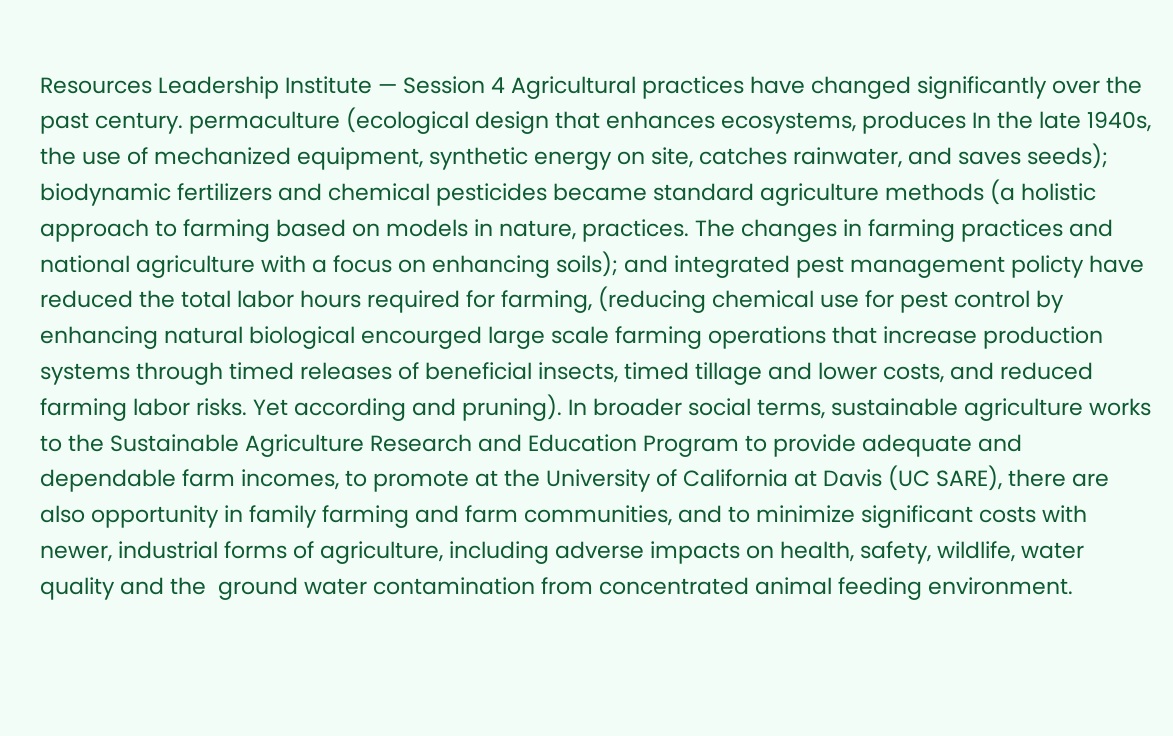Resources Leadership Institute — Session 4 Agricultural practices have changed significantly over the past century. permaculture (ecological design that enhances ecosystems, produces In the late 1940s, the use of mechanized equipment, synthetic energy on site, catches rainwater, and saves seeds); biodynamic fertilizers and chemical pesticides became standard agriculture methods (a holistic approach to farming based on models in nature, practices. The changes in farming practices and national agriculture with a focus on enhancing soils); and integrated pest management policty have reduced the total labor hours required for farming, (reducing chemical use for pest control by enhancing natural biological encourged large scale farming operations that increase production systems through timed releases of beneficial insects, timed tillage and lower costs, and reduced farming labor risks. Yet according and pruning). In broader social terms, sustainable agriculture works to the Sustainable Agriculture Research and Education Program to provide adequate and dependable farm incomes, to promote at the University of California at Davis (UC SARE), there are also opportunity in family farming and farm communities, and to minimize significant costs with newer, industrial forms of agriculture, including adverse impacts on health, safety, wildlife, water quality and the  ground water contamination from concentrated animal feeding environment.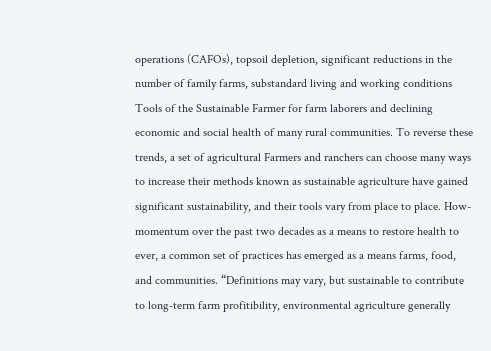operations (CAFOs), topsoil depletion, significant reductions in the number of family farms, substandard living and working conditions Tools of the Sustainable Farmer for farm laborers and declining economic and social health of many rural communities. To reverse these trends, a set of agricultural Farmers and ranchers can choose many ways to increase their methods known as sustainable agriculture have gained significant sustainability, and their tools vary from place to place. How- momentum over the past two decades as a means to restore health to ever, a common set of practices has emerged as a means farms, food, and communities. “Definitions may vary, but sustainable to contribute to long-term farm profitibility, environmental agriculture generally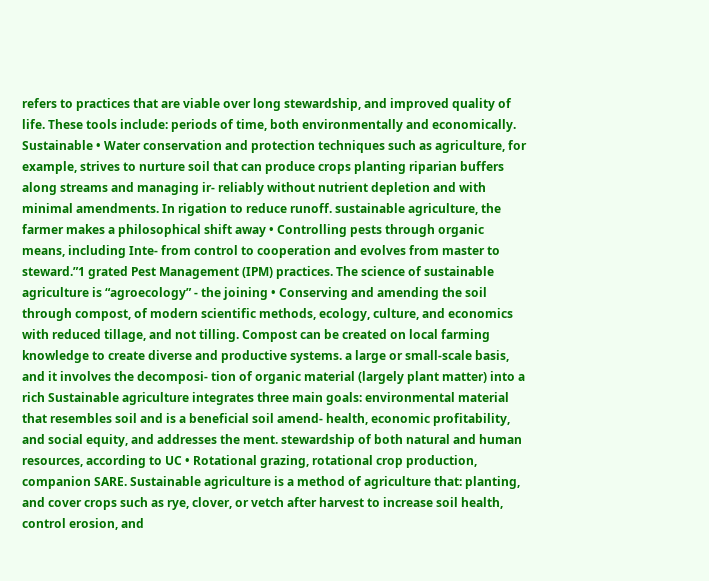refers to practices that are viable over long stewardship, and improved quality of life. These tools include: periods of time, both environmentally and economically. Sustainable • Water conservation and protection techniques such as agriculture, for example, strives to nurture soil that can produce crops planting riparian buffers along streams and managing ir- reliably without nutrient depletion and with minimal amendments. In rigation to reduce runoff. sustainable agriculture, the farmer makes a philosophical shift away • Controlling pests through organic means, including Inte- from control to cooperation and evolves from master to steward.”1 grated Pest Management (IPM) practices. The science of sustainable agriculture is “agroecology” - the joining • Conserving and amending the soil through compost, of modern scientific methods, ecology, culture, and economics with reduced tillage, and not tilling. Compost can be created on local farming knowledge to create diverse and productive systems. a large or small-scale basis, and it involves the decomposi- tion of organic material (largely plant matter) into a rich Sustainable agriculture integrates three main goals: environmental material that resembles soil and is a beneficial soil amend- health, economic profitability, and social equity, and addresses the ment. stewardship of both natural and human resources, according to UC • Rotational grazing, rotational crop production, companion SARE. Sustainable agriculture is a method of agriculture that: planting, and cover crops such as rye, clover, or vetch after harvest to increase soil health, control erosion, and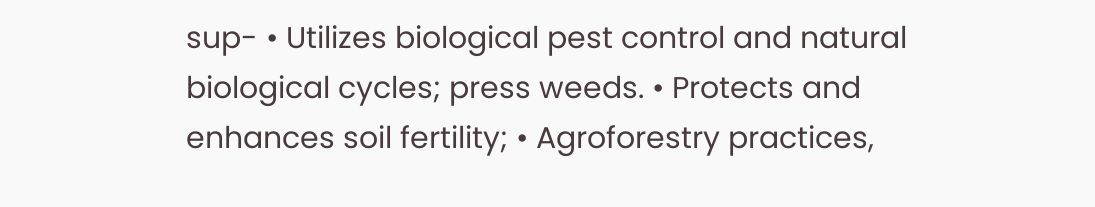sup- • Utilizes biological pest control and natural biological cycles; press weeds. • Protects and enhances soil fertility; • Agroforestry practices,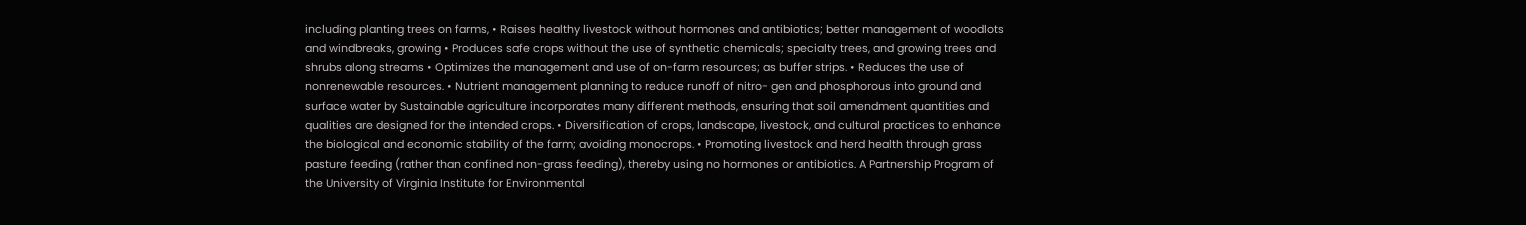including planting trees on farms, • Raises healthy livestock without hormones and antibiotics; better management of woodlots and windbreaks, growing • Produces safe crops without the use of synthetic chemicals; specialty trees, and growing trees and shrubs along streams • Optimizes the management and use of on-farm resources; as buffer strips. • Reduces the use of nonrenewable resources. • Nutrient management planning to reduce runoff of nitro- gen and phosphorous into ground and surface water by Sustainable agriculture incorporates many different methods, ensuring that soil amendment quantities and qualities are designed for the intended crops. • Diversification of crops, landscape, livestock, and cultural practices to enhance the biological and economic stability of the farm; avoiding monocrops. • Promoting livestock and herd health through grass pasture feeding (rather than confined non-grass feeding), thereby using no hormones or antibiotics. A Partnership Program of the University of Virginia Institute for Environmental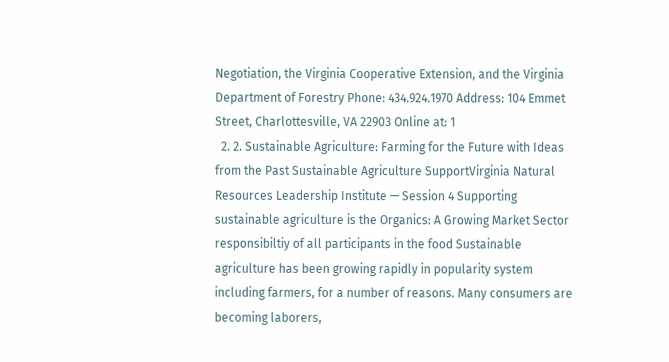Negotiation, the Virginia Cooperative Extension, and the Virginia Department of Forestry Phone: 434.924.1970 Address: 104 Emmet Street, Charlottesville, VA 22903 Online at: 1
  2. 2. Sustainable Agriculture: Farming for the Future with Ideas from the Past Sustainable Agriculture SupportVirginia Natural Resources Leadership Institute — Session 4 Supporting sustainable agriculture is the Organics: A Growing Market Sector responsibiltiy of all participants in the food Sustainable agriculture has been growing rapidly in popularity system including farmers, for a number of reasons. Many consumers are becoming laborers,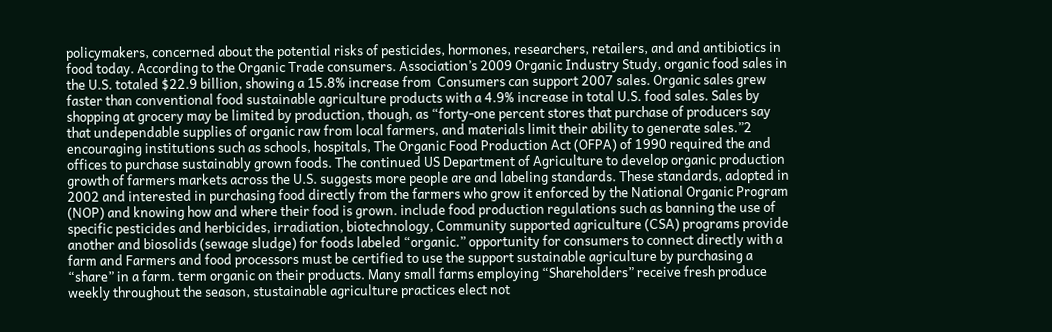policymakers, concerned about the potential risks of pesticides, hormones, researchers, retailers, and and antibiotics in food today. According to the Organic Trade consumers. Association’s 2009 Organic Industry Study, organic food sales in the U.S. totaled $22.9 billion, showing a 15.8% increase from  Consumers can support 2007 sales. Organic sales grew faster than conventional food sustainable agriculture products with a 4.9% increase in total U.S. food sales. Sales by shopping at grocery may be limited by production, though, as “forty-one percent stores that purchase of producers say that undependable supplies of organic raw from local farmers, and materials limit their ability to generate sales.”2 encouraging institutions such as schools, hospitals, The Organic Food Production Act (OFPA) of 1990 required the and offices to purchase sustainably grown foods. The continued US Department of Agriculture to develop organic production growth of farmers markets across the U.S. suggests more people are and labeling standards. These standards, adopted in 2002 and interested in purchasing food directly from the farmers who grow it enforced by the National Organic Program (NOP) and knowing how and where their food is grown. include food production regulations such as banning the use of specific pesticides and herbicides, irradiation, biotechnology, Community supported agriculture (CSA) programs provide another and biosolids (sewage sludge) for foods labeled “organic.” opportunity for consumers to connect directly with a farm and Farmers and food processors must be certified to use the support sustainable agriculture by purchasing a “share” in a farm. term organic on their products. Many small farms employing “Shareholders” receive fresh produce weekly throughout the season, stustainable agriculture practices elect not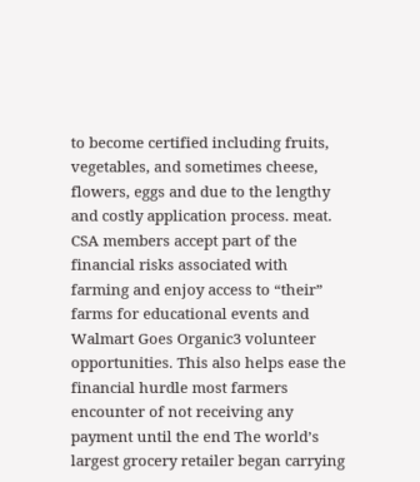to become certified including fruits, vegetables, and sometimes cheese, flowers, eggs and due to the lengthy and costly application process. meat. CSA members accept part of the financial risks associated with farming and enjoy access to “their” farms for educational events and Walmart Goes Organic3 volunteer opportunities. This also helps ease the financial hurdle most farmers encounter of not receiving any payment until the end The world’s largest grocery retailer began carrying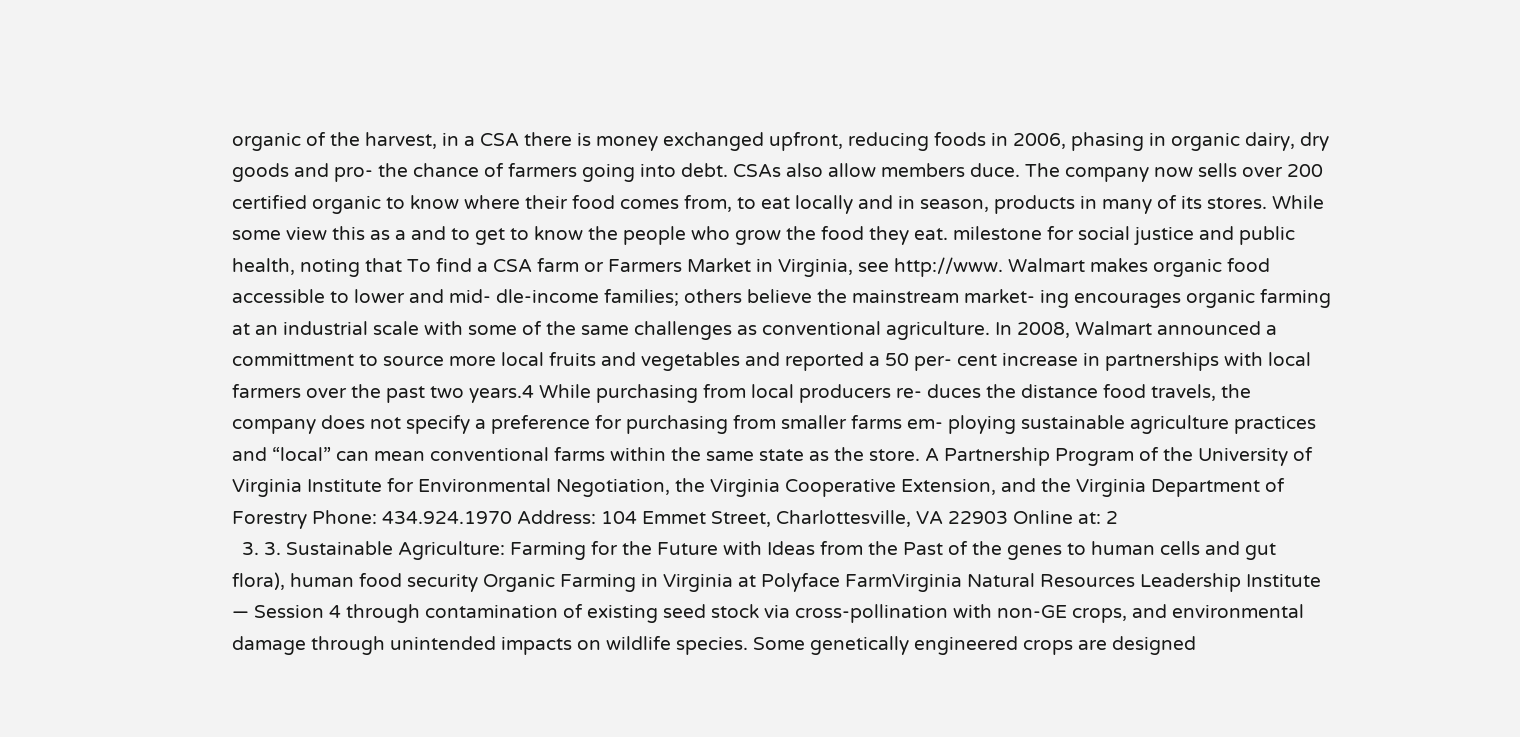organic of the harvest, in a CSA there is money exchanged upfront, reducing foods in 2006, phasing in organic dairy, dry goods and pro- the chance of farmers going into debt. CSAs also allow members duce. The company now sells over 200 certified organic to know where their food comes from, to eat locally and in season, products in many of its stores. While some view this as a and to get to know the people who grow the food they eat. milestone for social justice and public health, noting that To find a CSA farm or Farmers Market in Virginia, see http://www. Walmart makes organic food accessible to lower and mid- dle-income families; others believe the mainstream market- ing encourages organic farming at an industrial scale with some of the same challenges as conventional agriculture. In 2008, Walmart announced a committment to source more local fruits and vegetables and reported a 50 per- cent increase in partnerships with local farmers over the past two years.4 While purchasing from local producers re- duces the distance food travels, the company does not specify a preference for purchasing from smaller farms em- ploying sustainable agriculture practices and “local” can mean conventional farms within the same state as the store. A Partnership Program of the University of Virginia Institute for Environmental Negotiation, the Virginia Cooperative Extension, and the Virginia Department of Forestry Phone: 434.924.1970 Address: 104 Emmet Street, Charlottesville, VA 22903 Online at: 2
  3. 3. Sustainable Agriculture: Farming for the Future with Ideas from the Past of the genes to human cells and gut flora), human food security Organic Farming in Virginia at Polyface FarmVirginia Natural Resources Leadership Institute — Session 4 through contamination of existing seed stock via cross-pollination with non-GE crops, and environmental damage through unintended impacts on wildlife species. Some genetically engineered crops are designed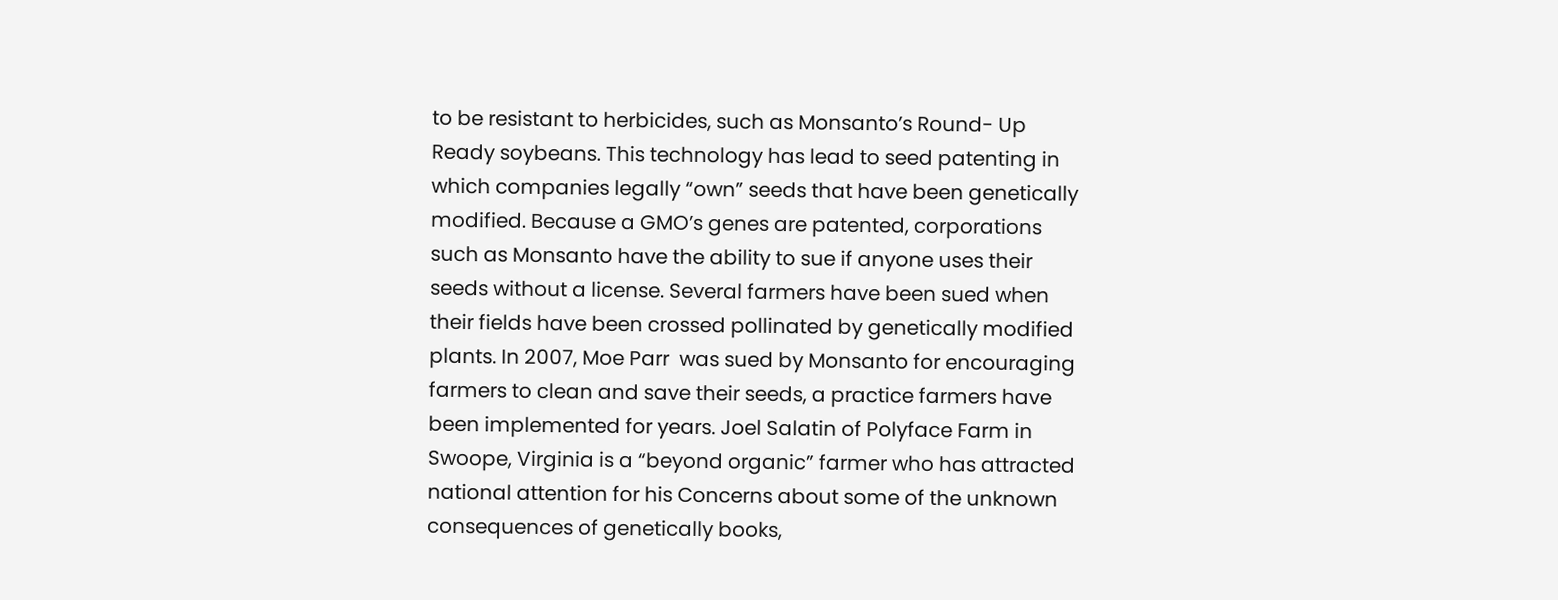to be resistant to herbicides, such as Monsanto’s Round- Up Ready soybeans. This technology has lead to seed patenting in which companies legally “own” seeds that have been genetically modified. Because a GMO’s genes are patented, corporations such as Monsanto have the ability to sue if anyone uses their seeds without a license. Several farmers have been sued when their fields have been crossed pollinated by genetically modified plants. In 2007, Moe Parr  was sued by Monsanto for encouraging farmers to clean and save their seeds, a practice farmers have been implemented for years. Joel Salatin of Polyface Farm in Swoope, Virginia is a “beyond organic” farmer who has attracted national attention for his Concerns about some of the unknown consequences of genetically books,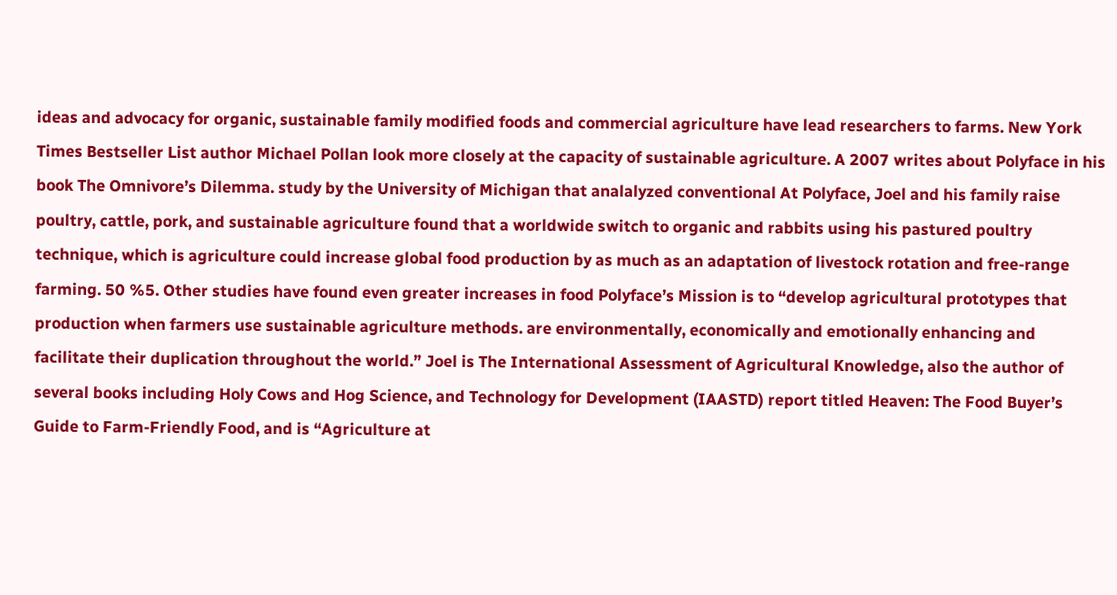ideas and advocacy for organic, sustainable family modified foods and commercial agriculture have lead researchers to farms. New York Times Bestseller List author Michael Pollan look more closely at the capacity of sustainable agriculture. A 2007 writes about Polyface in his book The Omnivore’s Dilemma. study by the University of Michigan that analalyzed conventional At Polyface, Joel and his family raise poultry, cattle, pork, and sustainable agriculture found that a worldwide switch to organic and rabbits using his pastured poultry technique, which is agriculture could increase global food production by as much as an adaptation of livestock rotation and free-range farming. 50 %5. Other studies have found even greater increases in food Polyface’s Mission is to “develop agricultural prototypes that production when farmers use sustainable agriculture methods. are environmentally, economically and emotionally enhancing and facilitate their duplication throughout the world.” Joel is The International Assessment of Agricultural Knowledge, also the author of several books including Holy Cows and Hog Science, and Technology for Development (IAASTD) report titled Heaven: The Food Buyer’s Guide to Farm-Friendly Food, and is “Agriculture at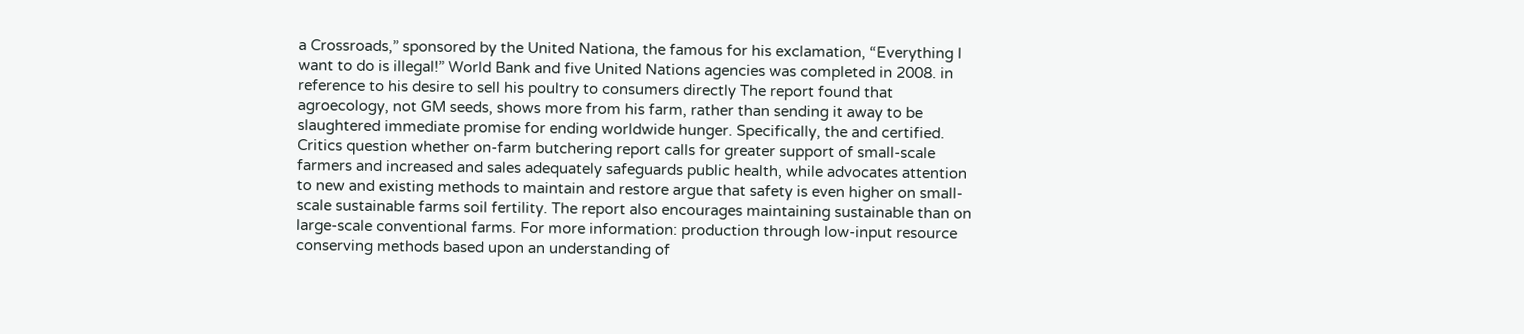a Crossroads,” sponsored by the United Nationa, the famous for his exclamation, “Everything I want to do is illegal!” World Bank and five United Nations agencies was completed in 2008. in reference to his desire to sell his poultry to consumers directly The report found that agroecology, not GM seeds, shows more from his farm, rather than sending it away to be slaughtered immediate promise for ending worldwide hunger. Specifically, the and certified. Critics question whether on-farm butchering report calls for greater support of small-scale farmers and increased and sales adequately safeguards public health, while advocates attention to new and existing methods to maintain and restore argue that safety is even higher on small-scale sustainable farms soil fertility. The report also encourages maintaining sustainable than on large-scale conventional farms. For more information: production through low-input resource conserving methods based upon an understanding of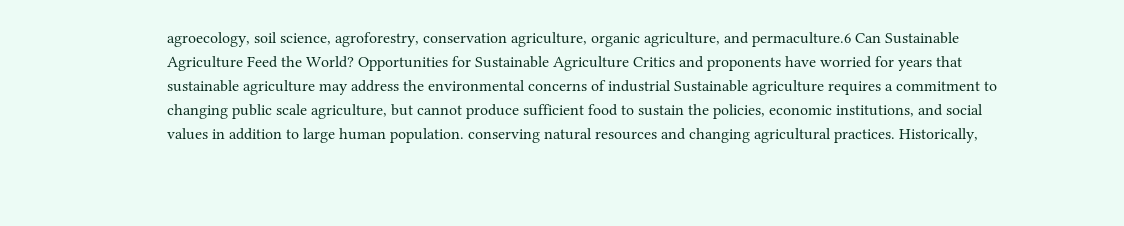agroecology, soil science, agroforestry, conservation agriculture, organic agriculture, and permaculture.6 Can Sustainable Agriculture Feed the World? Opportunities for Sustainable Agriculture Critics and proponents have worried for years that sustainable agriculture may address the environmental concerns of industrial Sustainable agriculture requires a commitment to changing public scale agriculture, but cannot produce sufficient food to sustain the policies, economic institutions, and social values in addition to large human population. conserving natural resources and changing agricultural practices. Historically,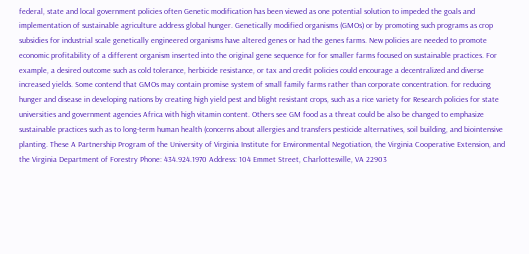federal, state and local government policies often Genetic modification has been viewed as one potential solution to impeded the goals and implementation of sustainable agriculture address global hunger. Genetically modified organisms (GMOs) or by promoting such programs as crop subsidies for industrial scale genetically engineered organisms have altered genes or had the genes farms. New policies are needed to promote economic profitability of a different organism inserted into the original gene sequence for for smaller farms focused on sustainable practices. For example, a desired outcome such as cold tolerance, herbicide resistance, or tax and credit policies could encourage a decentralized and diverse increased yields. Some contend that GMOs may contain promise system of small family farms rather than corporate concentration. for reducing hunger and disease in developing nations by creating high yield pest and blight resistant crops, such as a rice variety for Research policies for state universities and government agencies Africa with high vitamin content. Others see GM food as a threat could be also be changed to emphasize sustainable practices such as to long-term human health (concerns about allergies and transfers pesticide alternatives, soil building, and biointensive planting. These A Partnership Program of the University of Virginia Institute for Environmental Negotiation, the Virginia Cooperative Extension, and the Virginia Department of Forestry Phone: 434.924.1970 Address: 104 Emmet Street, Charlottesville, VA 22903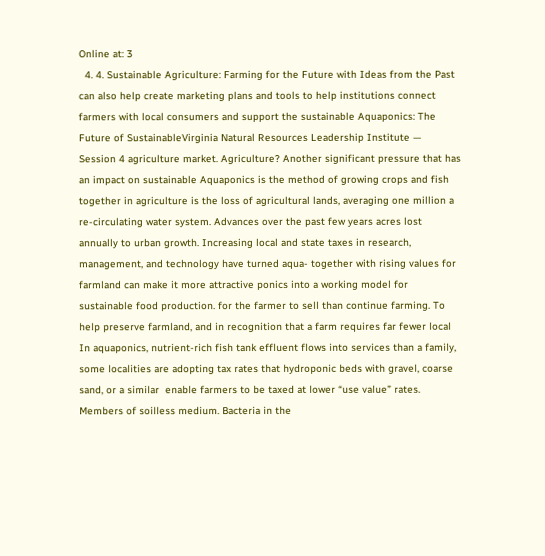Online at: 3
  4. 4. Sustainable Agriculture: Farming for the Future with Ideas from the Past can also help create marketing plans and tools to help institutions connect farmers with local consumers and support the sustainable Aquaponics: The Future of SustainableVirginia Natural Resources Leadership Institute — Session 4 agriculture market. Agriculture? Another significant pressure that has an impact on sustainable Aquaponics is the method of growing crops and fish together in agriculture is the loss of agricultural lands, averaging one million a re-circulating water system. Advances over the past few years acres lost annually to urban growth. Increasing local and state taxes in research, management, and technology have turned aqua- together with rising values for farmland can make it more attractive ponics into a working model for sustainable food production. for the farmer to sell than continue farming. To help preserve farmland, and in recognition that a farm requires far fewer local In aquaponics, nutrient-rich fish tank effluent flows into services than a family, some localities are adopting tax rates that hydroponic beds with gravel, coarse sand, or a similar  enable farmers to be taxed at lower “use value” rates. Members of soilless medium. Bacteria in the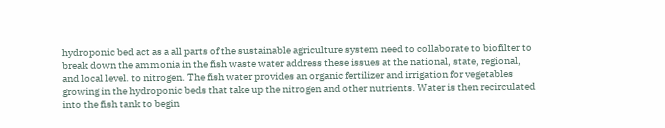hydroponic bed act as a all parts of the sustainable agriculture system need to collaborate to biofilter to break down the ammonia in the fish waste water address these issues at the national, state, regional, and local level. to nitrogen. The fish water provides an organic fertilizer and irrigation for vegetables growing in the hydroponic beds that take up the nitrogen and other nutrients. Water is then recirculated into the fish tank to begin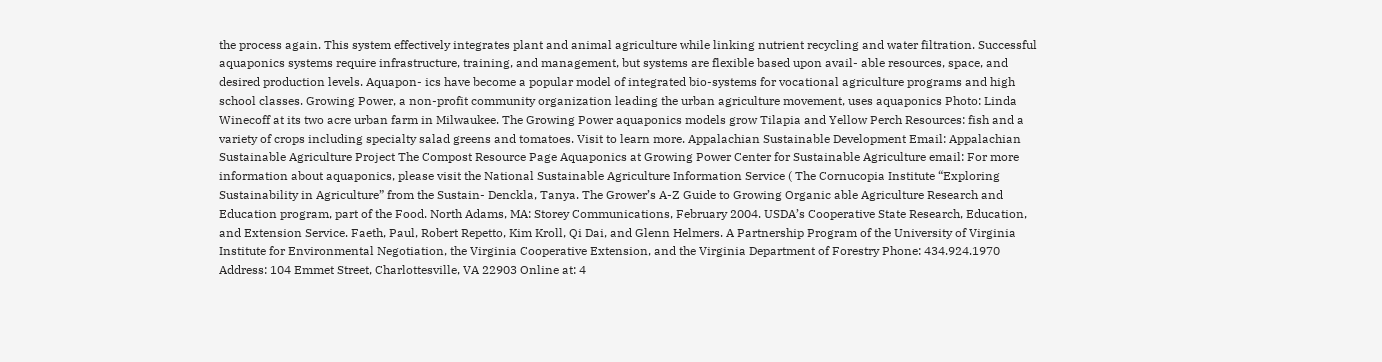the process again. This system effectively integrates plant and animal agriculture while linking nutrient recycling and water filtration. Successful aquaponics systems require infrastructure, training, and management, but systems are flexible based upon avail- able resources, space, and desired production levels. Aquapon- ics have become a popular model of integrated bio-systems for vocational agriculture programs and high school classes. Growing Power, a non-profit community organization leading the urban agriculture movement, uses aquaponics Photo: Linda Winecoff at its two acre urban farm in Milwaukee. The Growing Power aquaponics models grow Tilapia and Yellow Perch Resources: fish and a variety of crops including specialty salad greens and tomatoes. Visit to learn more. Appalachian Sustainable Development Email: Appalachian Sustainable Agriculture Project The Compost Resource Page Aquaponics at Growing Power Center for Sustainable Agriculture email: For more information about aquaponics, please visit the National Sustainable Agriculture Information Service ( The Cornucopia Institute “Exploring Sustainability in Agriculture” from the Sustain- Denckla, Tanya. The Grower’s A-Z Guide to Growing Organic able Agriculture Research and Education program, part of the Food. North Adams, MA: Storey Communications, February 2004. USDA’s Cooperative State Research, Education, and Extension Service. Faeth, Paul, Robert Repetto, Kim Kroll, Qi Dai, and Glenn Helmers. A Partnership Program of the University of Virginia Institute for Environmental Negotiation, the Virginia Cooperative Extension, and the Virginia Department of Forestry Phone: 434.924.1970 Address: 104 Emmet Street, Charlottesville, VA 22903 Online at: 4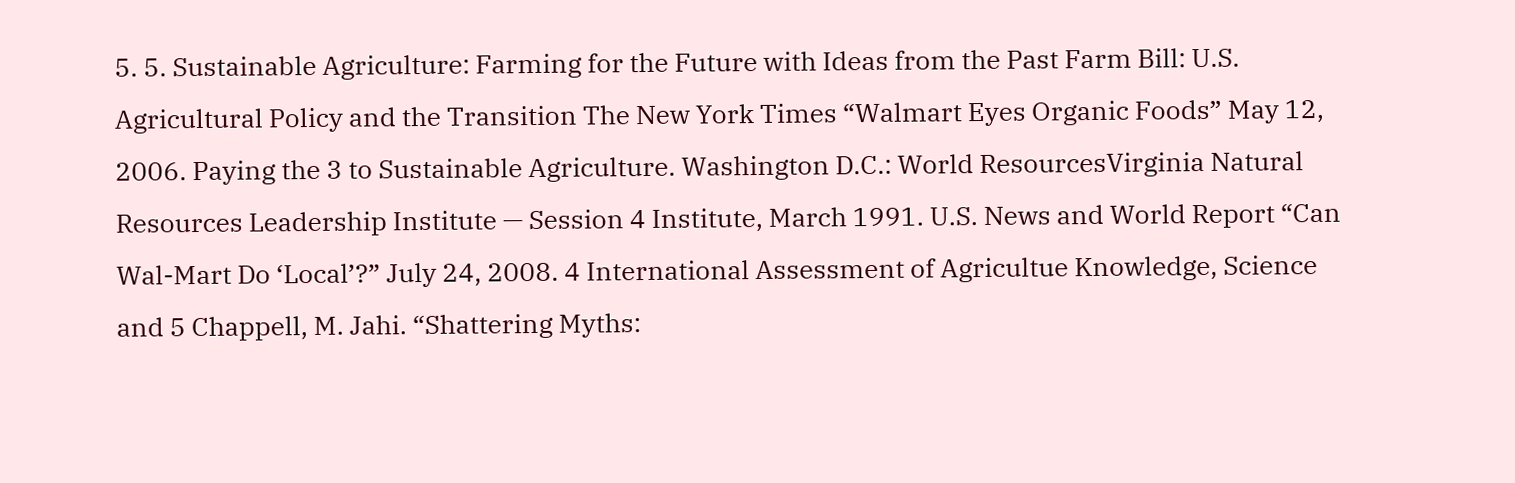5. 5. Sustainable Agriculture: Farming for the Future with Ideas from the Past Farm Bill: U.S. Agricultural Policy and the Transition The New York Times “Walmart Eyes Organic Foods” May 12, 2006. Paying the 3 to Sustainable Agriculture. Washington D.C.: World ResourcesVirginia Natural Resources Leadership Institute — Session 4 Institute, March 1991. U.S. News and World Report “Can Wal-Mart Do ‘Local’?” July 24, 2008. 4 International Assessment of Agricultue Knowledge, Science and 5 Chappell, M. Jahi. “Shattering Myths: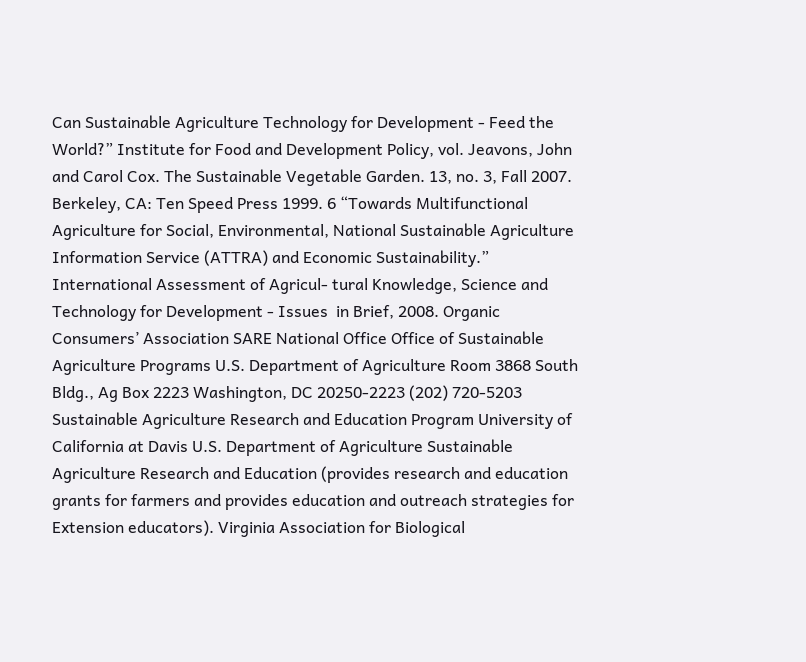Can Sustainable Agriculture Technology for Development - Feed the World?” Institute for Food and Development Policy, vol. Jeavons, John and Carol Cox. The Sustainable Vegetable Garden. 13, no. 3, Fall 2007. Berkeley, CA: Ten Speed Press 1999. 6 “Towards Multifunctional Agriculture for Social, Environmental, National Sustainable Agriculture Information Service (ATTRA) and Economic Sustainability.” International Assessment of Agricul- tural Knowledge, Science and Technology for Development - Issues  in Brief, 2008. Organic Consumers’ Association SARE National Office Office of Sustainable Agriculture Programs U.S. Department of Agriculture Room 3868 South Bldg., Ag Box 2223 Washington, DC 20250-2223 (202) 720-5203 Sustainable Agriculture Research and Education Program University of California at Davis U.S. Department of Agriculture Sustainable Agriculture Research and Education (provides research and education grants for farmers and provides education and outreach strategies for Extension educators). Virginia Association for Biological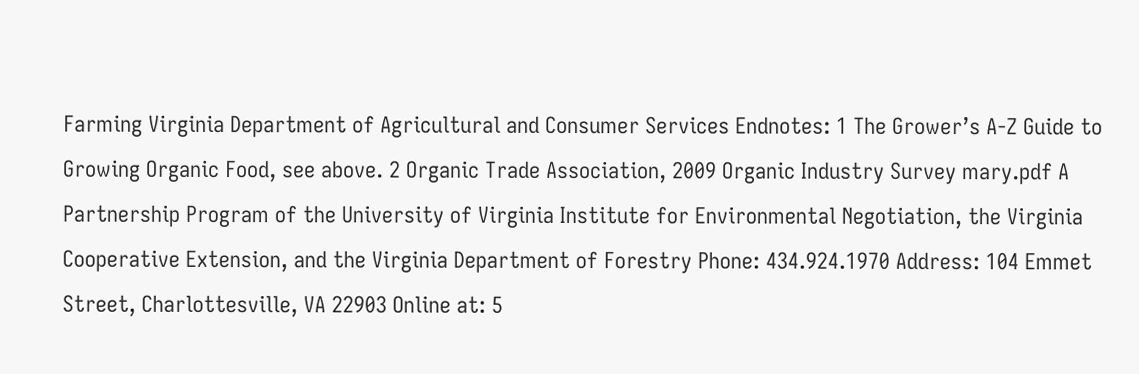Farming Virginia Department of Agricultural and Consumer Services Endnotes: 1 The Grower’s A-Z Guide to Growing Organic Food, see above. 2 Organic Trade Association, 2009 Organic Industry Survey mary.pdf A Partnership Program of the University of Virginia Institute for Environmental Negotiation, the Virginia Cooperative Extension, and the Virginia Department of Forestry Phone: 434.924.1970 Address: 104 Emmet Street, Charlottesville, VA 22903 Online at: 5